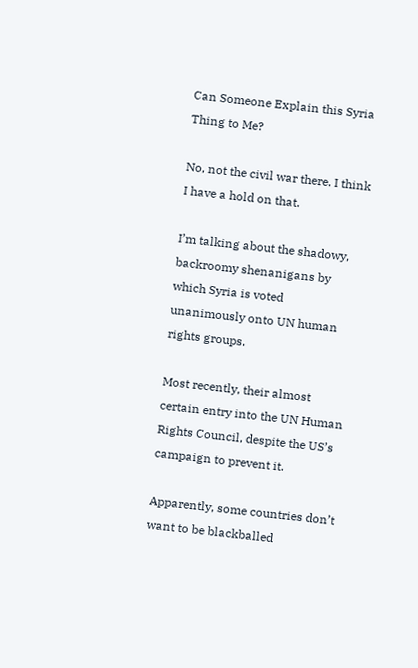Can Someone Explain this Syria Thing to Me?

No, not the civil war there. I think I have a hold on that.

I’m talking about the shadowy, backroomy shenanigans by which Syria is voted unanimously onto UN human rights groups.

Most recently, their almost certain entry into the UN Human Rights Council, despite the US’s campaign to prevent it.

Apparently, some countries don’t want to be blackballed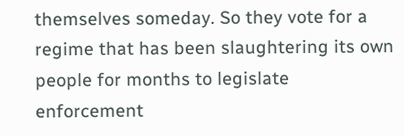themselves someday. So they vote for a regime that has been slaughtering its own people for months to legislate enforcement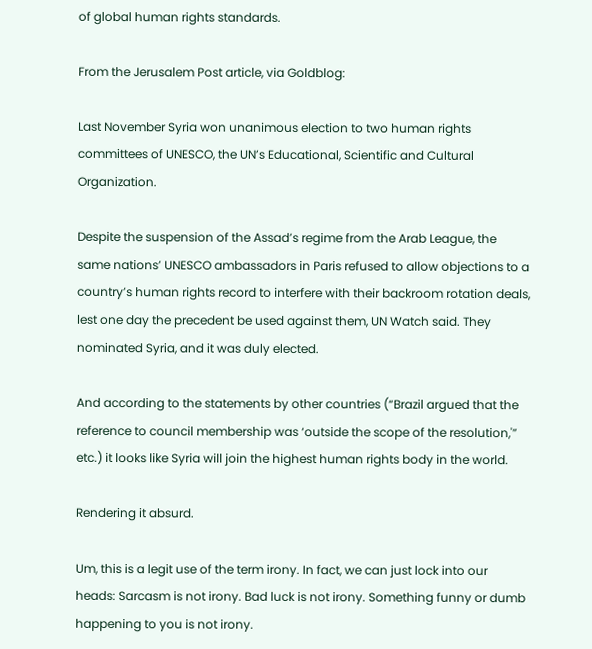of global human rights standards.

From the Jerusalem Post article, via Goldblog:

Last November Syria won unanimous election to two human rights committees of UNESCO, the UN’s Educational, Scientific and Cultural Organization.

Despite the suspension of the Assad’s regime from the Arab League, the same nations’ UNESCO ambassadors in Paris refused to allow objections to a country’s human rights record to interfere with their backroom rotation deals, lest one day the precedent be used against them, UN Watch said. They nominated Syria, and it was duly elected.

And according to the statements by other countries (“Brazil argued that the reference to council membership was ‘outside the scope of the resolution,'” etc.) it looks like Syria will join the highest human rights body in the world.

Rendering it absurd.

Um, this is a legit use of the term irony. In fact, we can just lock into our heads: Sarcasm is not irony. Bad luck is not irony. Something funny or dumb happening to you is not irony.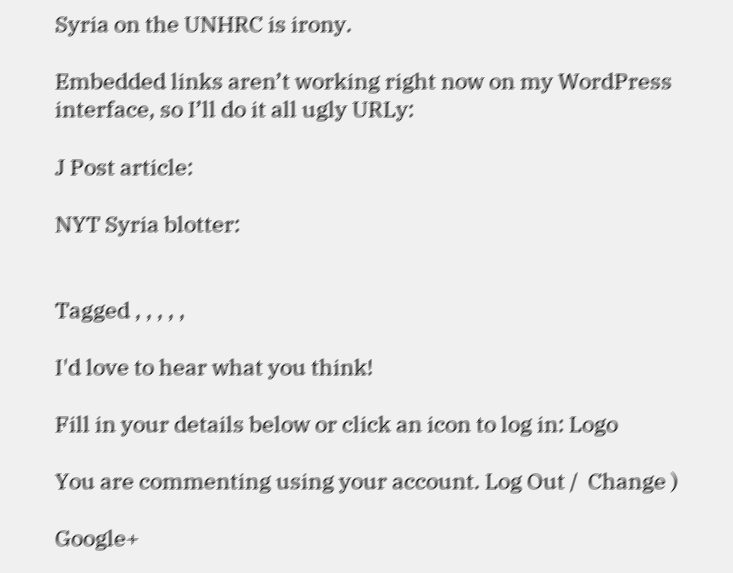Syria on the UNHRC is irony.

Embedded links aren’t working right now on my WordPress interface, so I’ll do it all ugly URLy:

J Post article:

NYT Syria blotter:


Tagged , , , , ,

I'd love to hear what you think!

Fill in your details below or click an icon to log in: Logo

You are commenting using your account. Log Out /  Change )

Google+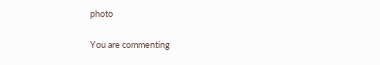photo

You are commenting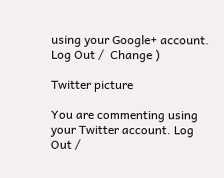using your Google+ account. Log Out /  Change )

Twitter picture

You are commenting using your Twitter account. Log Out /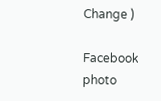Change )

Facebook photo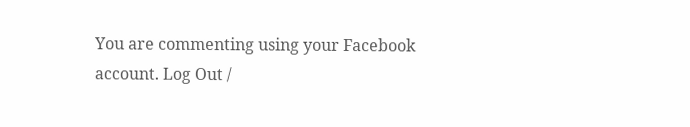You are commenting using your Facebook account. Log Out /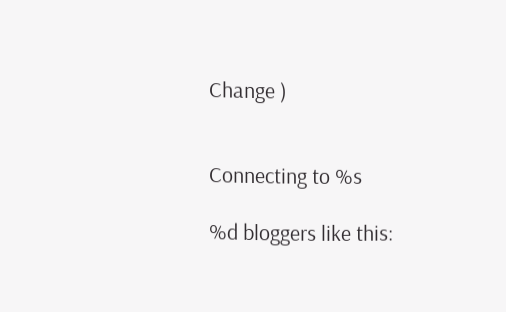Change )


Connecting to %s

%d bloggers like this: